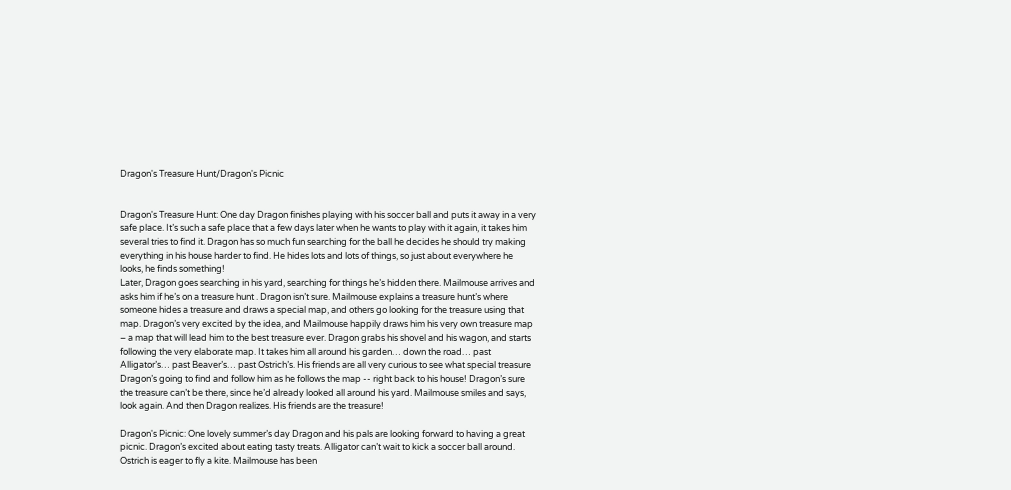Dragon's Treasure Hunt/Dragon's Picnic


Dragon's Treasure Hunt: One day Dragon finishes playing with his soccer ball and puts it away in a very safe place. It’s such a safe place that a few days later when he wants to play with it again, it takes him several tries to find it. Dragon has so much fun searching for the ball he decides he should try making everything in his house harder to find. He hides lots and lots of things, so just about everywhere he looks, he finds something!
Later, Dragon goes searching in his yard, searching for things he’s hidden there. Mailmouse arrives and asks him if he’s on a treasure hunt . Dragon isn’t sure. Mailmouse explains a treasure hunt’s where someone hides a treasure and draws a special map, and others go looking for the treasure using that map. Dragon’s very excited by the idea, and Mailmouse happily draws him his very own treasure map – a map that will lead him to the best treasure ever. Dragon grabs his shovel and his wagon, and starts following the very elaborate map. It takes him all around his garden… down the road… past Alligator’s… past Beaver’s… past Ostrich’s. His friends are all very curious to see what special treasure Dragon’s going to find and follow him as he follows the map -- right back to his house! Dragon’s sure the treasure can’t be there, since he’d already looked all around his yard. Mailmouse smiles and says, look again. And then Dragon realizes. His friends are the treasure!

Dragon's Picnic: One lovely summer’s day Dragon and his pals are looking forward to having a great picnic. Dragon’s excited about eating tasty treats. Alligator can’t wait to kick a soccer ball around. Ostrich is eager to fly a kite. Mailmouse has been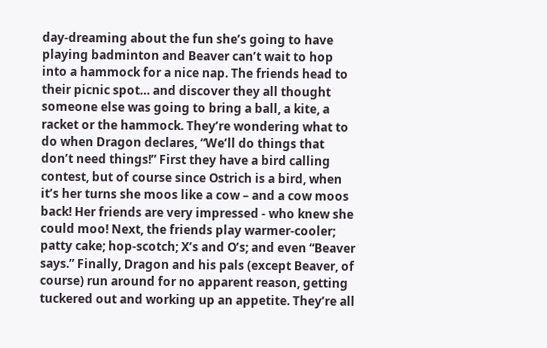day-dreaming about the fun she’s going to have playing badminton and Beaver can’t wait to hop into a hammock for a nice nap. The friends head to their picnic spot… and discover they all thought someone else was going to bring a ball, a kite, a racket or the hammock. They’re wondering what to do when Dragon declares, “We’ll do things that don’t need things!” First they have a bird calling contest, but of course since Ostrich is a bird, when it’s her turns she moos like a cow – and a cow moos back! Her friends are very impressed - who knew she could moo! Next, the friends play warmer-cooler; patty cake; hop-scotch; X’s and O’s; and even “Beaver says.” Finally, Dragon and his pals (except Beaver, of course) run around for no apparent reason, getting tuckered out and working up an appetite. They’re all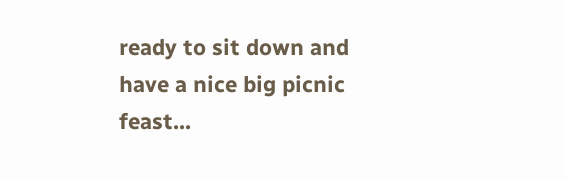ready to sit down and have a nice big picnic feast...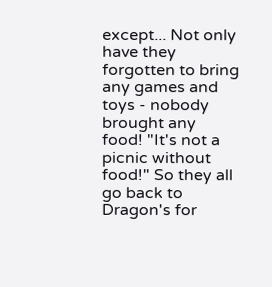except... Not only have they forgotten to bring any games and toys - nobody brought any food! "It's not a picnic without food!" So they all go back to Dragon's for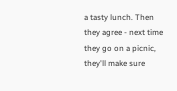a tasty lunch. Then they agree - next time they go on a picnic, they'll make sure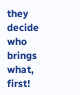they decide who brings what, first!